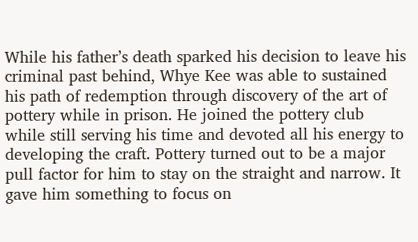While his father’s death sparked his decision to leave his criminal past behind, Whye Kee was able to sustained his path of redemption through discovery of the art of pottery while in prison. He joined the pottery club while still serving his time and devoted all his energy to developing the craft. Pottery turned out to be a major pull factor for him to stay on the straight and narrow. It gave him something to focus on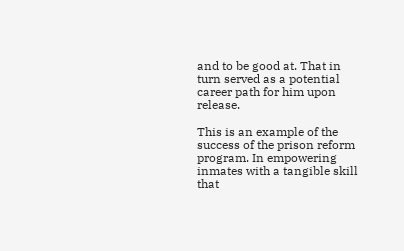and to be good at. That in turn served as a potential career path for him upon release.

This is an example of the success of the prison reform program. In empowering inmates with a tangible skill that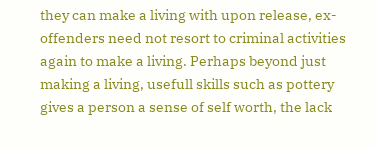they can make a living with upon release, ex-offenders need not resort to criminal activities again to make a living. Perhaps beyond just making a living, usefull skills such as pottery gives a person a sense of self worth, the lack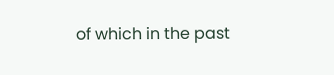of which in the past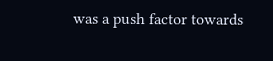was a push factor towards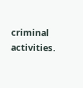criminal activities.